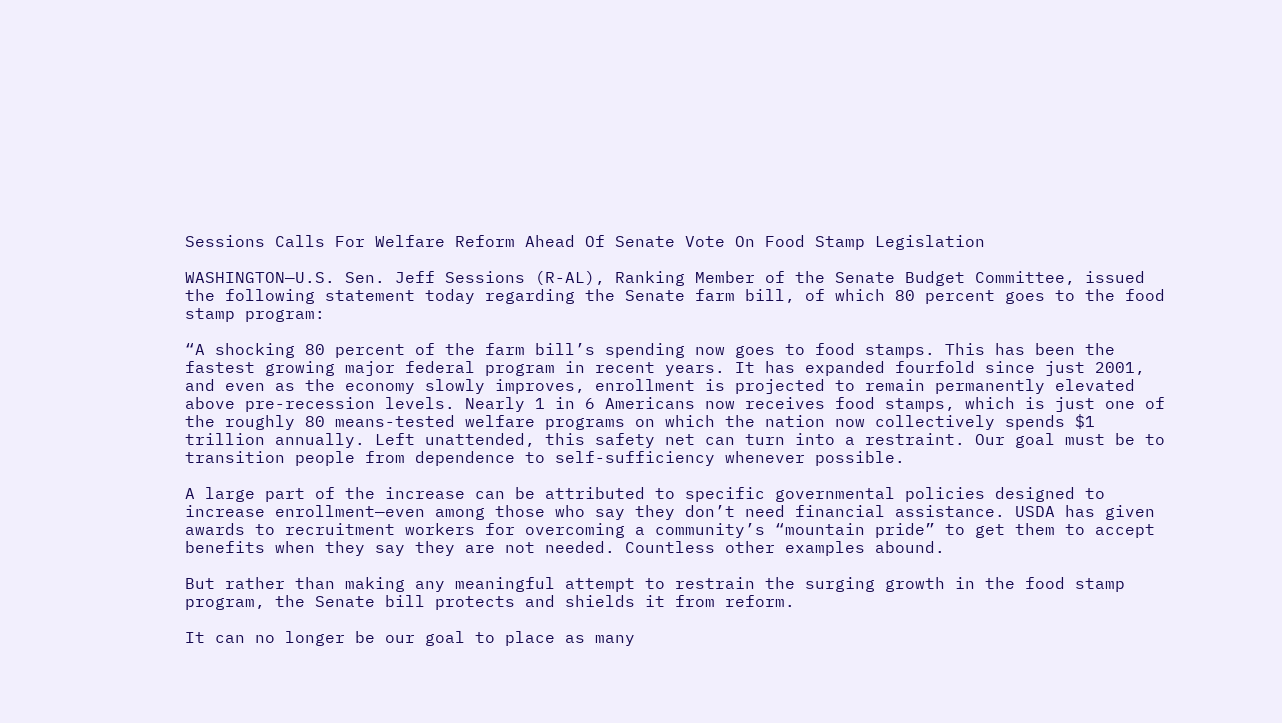Sessions Calls For Welfare Reform Ahead Of Senate Vote On Food Stamp Legislation

WASHINGTON—U.S. Sen. Jeff Sessions (R-AL), Ranking Member of the Senate Budget Committee, issued the following statement today regarding the Senate farm bill, of which 80 percent goes to the food stamp program:

“A shocking 80 percent of the farm bill’s spending now goes to food stamps. This has been the fastest growing major federal program in recent years. It has expanded fourfold since just 2001, and even as the economy slowly improves, enrollment is projected to remain permanently elevated above pre-recession levels. Nearly 1 in 6 Americans now receives food stamps, which is just one of the roughly 80 means-tested welfare programs on which the nation now collectively spends $1 trillion annually. Left unattended, this safety net can turn into a restraint. Our goal must be to transition people from dependence to self-sufficiency whenever possible.

A large part of the increase can be attributed to specific governmental policies designed to increase enrollment—even among those who say they don’t need financial assistance. USDA has given awards to recruitment workers for overcoming a community’s “mountain pride” to get them to accept benefits when they say they are not needed. Countless other examples abound.

But rather than making any meaningful attempt to restrain the surging growth in the food stamp program, the Senate bill protects and shields it from reform.

It can no longer be our goal to place as many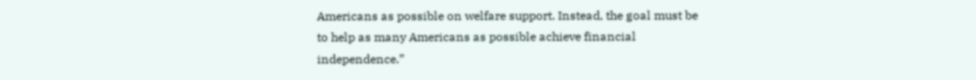Americans as possible on welfare support. Instead, the goal must be to help as many Americans as possible achieve financial independence.”